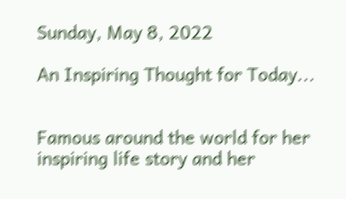Sunday, May 8, 2022

An Inspiring Thought for Today...


Famous around the world for her inspiring life story and her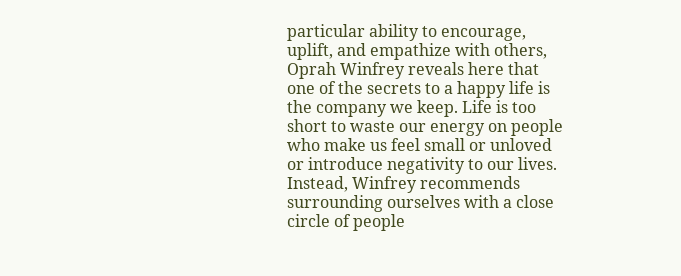particular ability to encourage, uplift, and empathize with others, Oprah Winfrey reveals here that one of the secrets to a happy life is the company we keep. Life is too short to waste our energy on people who make us feel small or unloved or introduce negativity to our lives. Instead, Winfrey recommends surrounding ourselves with a close circle of people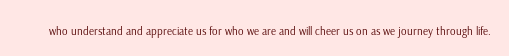who understand and appreciate us for who we are and will cheer us on as we journey through life.